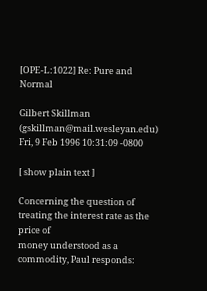[OPE-L:1022] Re: Pure and Normal

Gilbert Skillman (gskillman@mail.wesleyan.edu)
Fri, 9 Feb 1996 10:31:09 -0800

[ show plain text ]

Concerning the question of treating the interest rate as the price of
money understood as a commodity, Paul responds: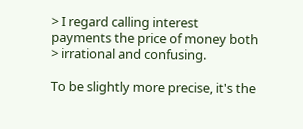> I regard calling interest payments the price of money both
> irrational and confusing.

To be slightly more precise, it's the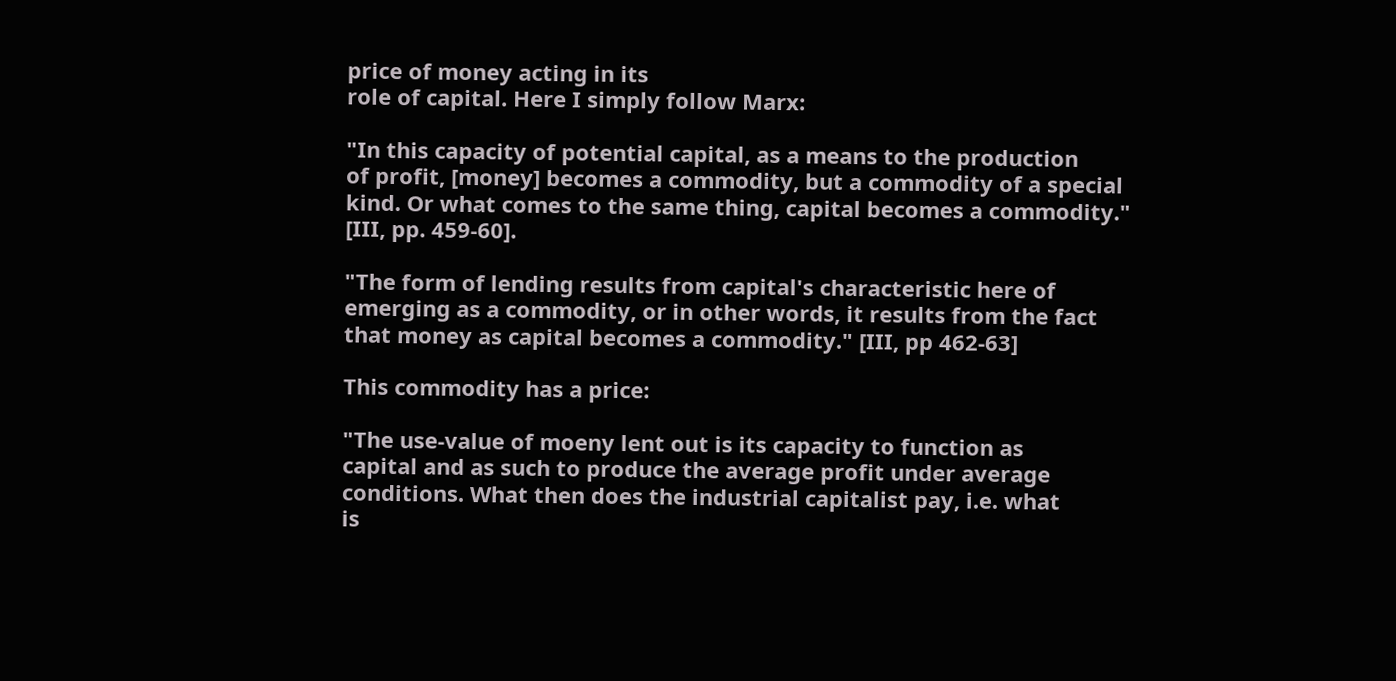price of money acting in its
role of capital. Here I simply follow Marx:

"In this capacity of potential capital, as a means to the production
of profit, [money] becomes a commodity, but a commodity of a special
kind. Or what comes to the same thing, capital becomes a commodity."
[III, pp. 459-60].

"The form of lending results from capital's characteristic here of
emerging as a commodity, or in other words, it results from the fact
that money as capital becomes a commodity." [III, pp 462-63]

This commodity has a price:

"The use-value of moeny lent out is its capacity to function as
capital and as such to produce the average profit under average
conditions. What then does the industrial capitalist pay, i.e. what
is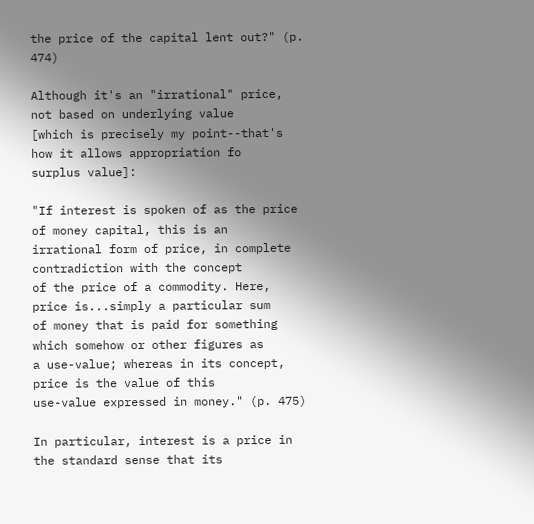the price of the capital lent out?" (p. 474)

Although it's an "irrational" price, not based on underlying value
[which is precisely my point--that's how it allows appropriation fo
surplus value]:

"If interest is spoken of as the price of money capital, this is an
irrational form of price, in complete contradiction with the concept
of the price of a commodity. Here, price is...simply a particular sum
of money that is paid for something which somehow or other figures as
a use-value; whereas in its concept, price is the value of this
use-value expressed in money." (p. 475)

In particular, interest is a price in the standard sense that its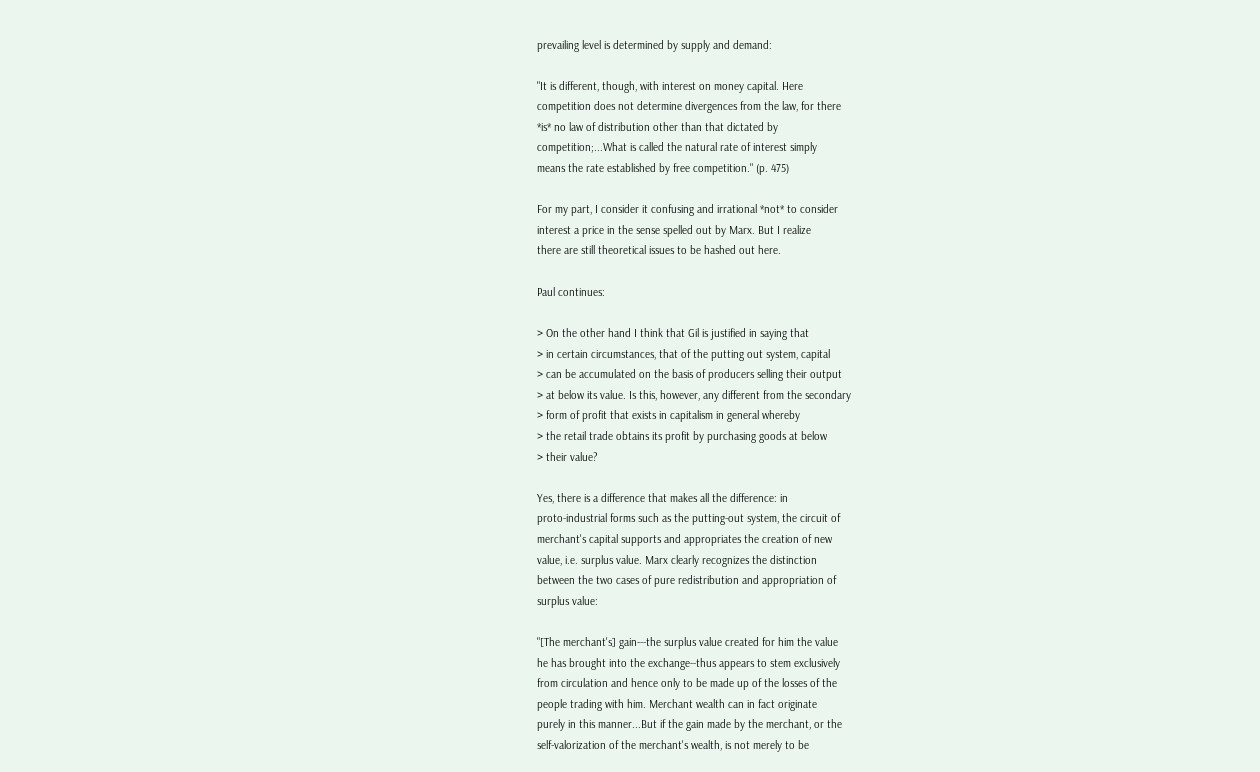prevailing level is determined by supply and demand:

"It is different, though, with interest on money capital. Here
competition does not determine divergences from the law, for there
*is* no law of distribution other than that dictated by
competition;...What is called the natural rate of interest simply
means the rate established by free competition." (p. 475)

For my part, I consider it confusing and irrational *not* to consider
interest a price in the sense spelled out by Marx. But I realize
there are still theoretical issues to be hashed out here.

Paul continues:

> On the other hand I think that Gil is justified in saying that
> in certain circumstances, that of the putting out system, capital
> can be accumulated on the basis of producers selling their output
> at below its value. Is this, however, any different from the secondary
> form of profit that exists in capitalism in general whereby
> the retail trade obtains its profit by purchasing goods at below
> their value?

Yes, there is a difference that makes all the difference: in
proto-industrial forms such as the putting-out system, the circuit of
merchant's capital supports and appropriates the creation of new
value, i.e. surplus value. Marx clearly recognizes the distinction
between the two cases of pure redistribution and appropriation of
surplus value:

"[The merchant's] gain---the surplus value created for him the value
he has brought into the exchange--thus appears to stem exclusively
from circulation and hence only to be made up of the losses of the
people trading with him. Merchant wealth can in fact originate
purely in this manner...But if the gain made by the merchant, or the
self-valorization of the merchant's wealth, is not merely to be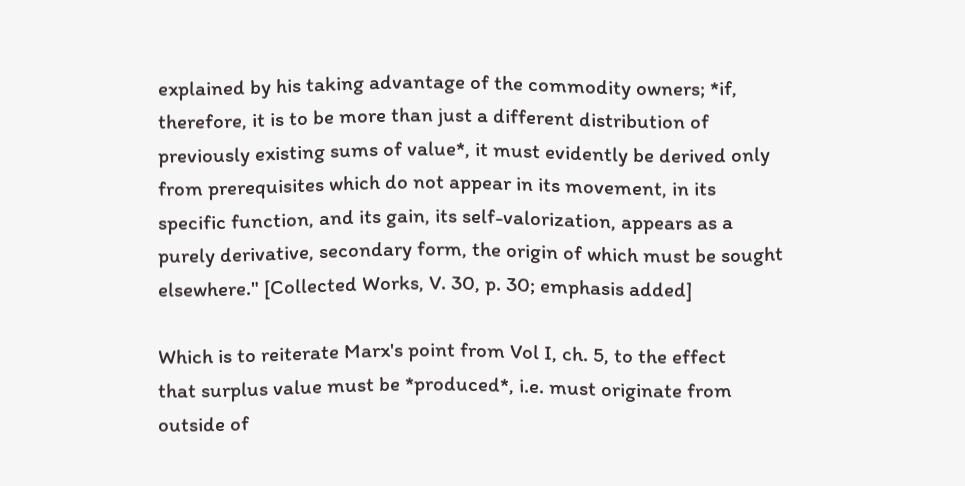explained by his taking advantage of the commodity owners; *if,
therefore, it is to be more than just a different distribution of
previously existing sums of value*, it must evidently be derived only
from prerequisites which do not appear in its movement, in its
specific function, and its gain, its self-valorization, appears as a
purely derivative, secondary form, the origin of which must be sought
elsewhere." [Collected Works, V. 30, p. 30; emphasis added]

Which is to reiterate Marx's point from Vol I, ch. 5, to the effect
that surplus value must be *produced*, i.e. must originate from
outside of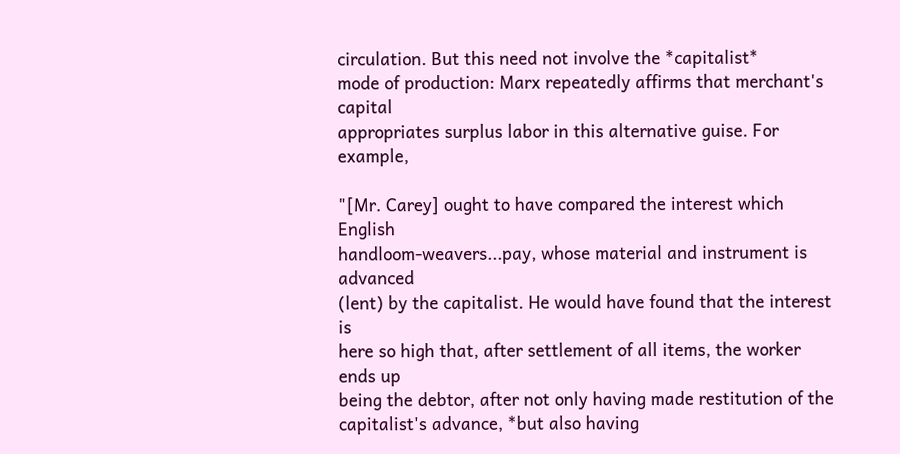circulation. But this need not involve the *capitalist*
mode of production: Marx repeatedly affirms that merchant's capital
appropriates surplus labor in this alternative guise. For example,

"[Mr. Carey] ought to have compared the interest which English
handloom-weavers...pay, whose material and instrument is advanced
(lent) by the capitalist. He would have found that the interest is
here so high that, after settlement of all items, the worker ends up
being the debtor, after not only having made restitution of the
capitalist's advance, *but also having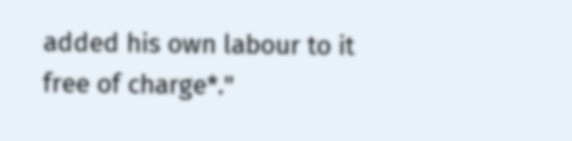added his own labour to it
free of charge*."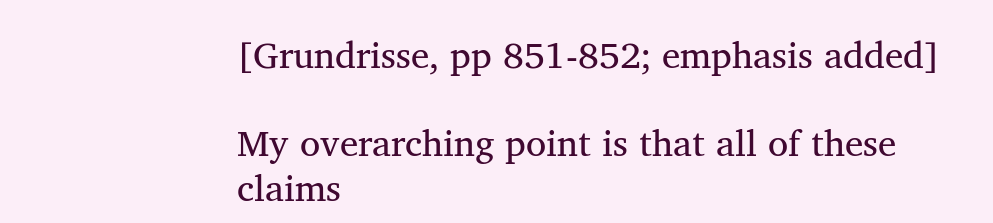[Grundrisse, pp 851-852; emphasis added]

My overarching point is that all of these claims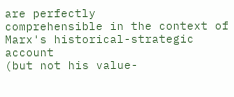are perfectly
comprehensible in the context of Marx's historical-strategic account
(but not his value-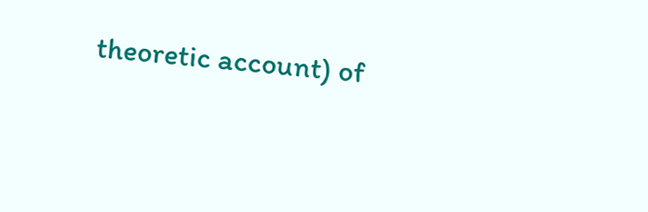theoretic account) of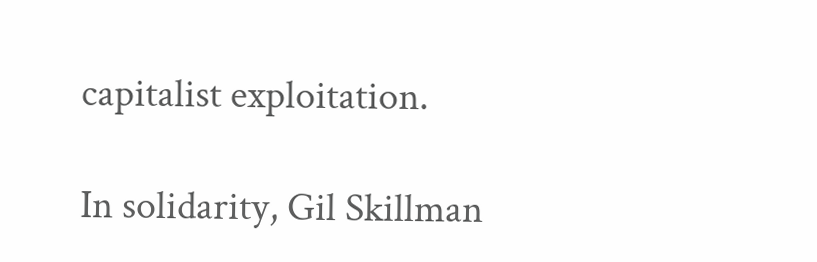capitalist exploitation.

In solidarity, Gil Skillman